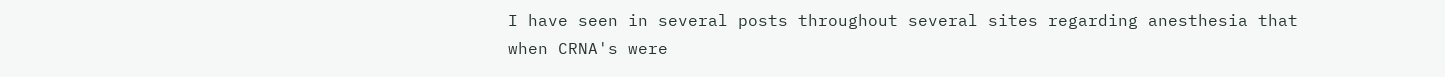I have seen in several posts throughout several sites regarding anesthesia that when CRNA's were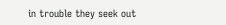in trouble they seek out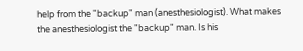help from the "backup" man (anesthesiologist). What makes the anesthesiologist the "backup" man. Is his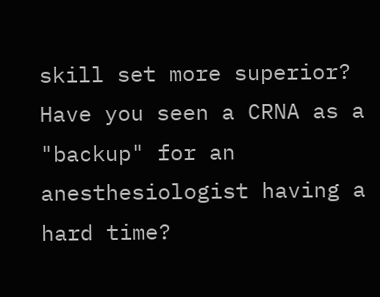skill set more superior? Have you seen a CRNA as a "backup" for an anesthesiologist having a hard time?